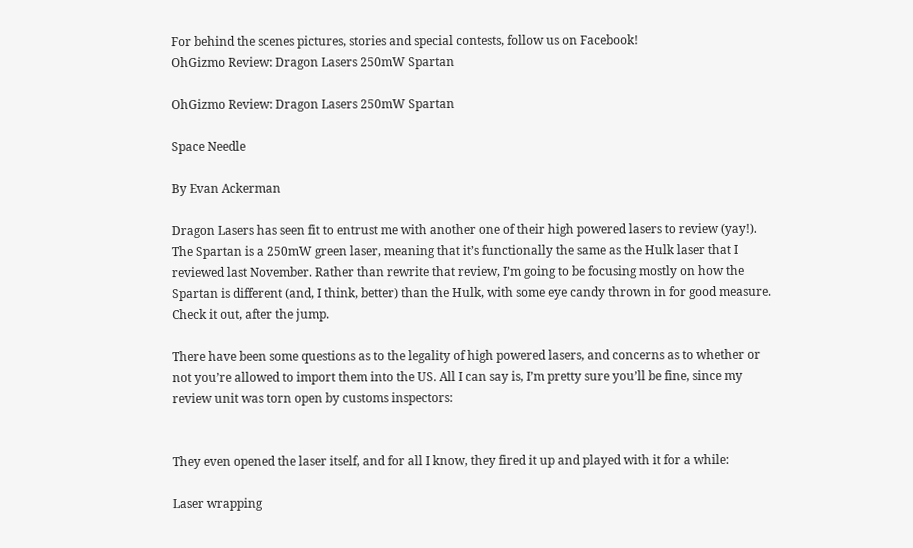For behind the scenes pictures, stories and special contests, follow us on Facebook!
OhGizmo Review: Dragon Lasers 250mW Spartan

OhGizmo Review: Dragon Lasers 250mW Spartan

Space Needle

By Evan Ackerman

Dragon Lasers has seen fit to entrust me with another one of their high powered lasers to review (yay!). The Spartan is a 250mW green laser, meaning that it’s functionally the same as the Hulk laser that I reviewed last November. Rather than rewrite that review, I’m going to be focusing mostly on how the Spartan is different (and, I think, better) than the Hulk, with some eye candy thrown in for good measure. Check it out, after the jump.

There have been some questions as to the legality of high powered lasers, and concerns as to whether or not you’re allowed to import them into the US. All I can say is, I’m pretty sure you’ll be fine, since my review unit was torn open by customs inspectors:


They even opened the laser itself, and for all I know, they fired it up and played with it for a while:

Laser wrapping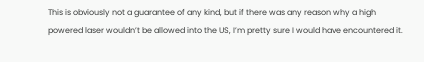This is obviously not a guarantee of any kind, but if there was any reason why a high powered laser wouldn’t be allowed into the US, I’m pretty sure I would have encountered it.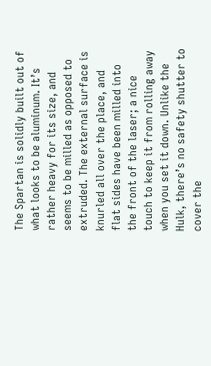The Spartan is solidly built out of what looks to be aluminum. It’s rather heavy for its size, and seems to be milled as opposed to extruded. The external surface is knurled all over the place, and flat sides have been milled into the front of the laser; a nice touch to keep it from rolling away when you set it down. Unlike the Hulk, there’s no safety shutter to cover the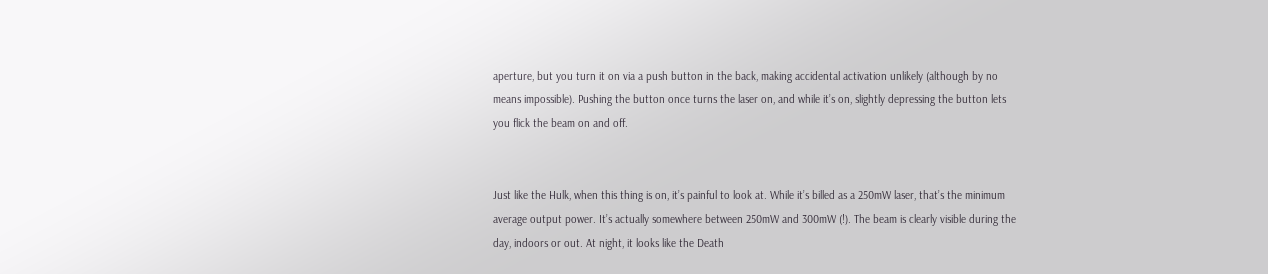aperture, but you turn it on via a push button in the back, making accidental activation unlikely (although by no means impossible). Pushing the button once turns the laser on, and while it’s on, slightly depressing the button lets you flick the beam on and off.


Just like the Hulk, when this thing is on, it’s painful to look at. While it’s billed as a 250mW laser, that’s the minimum average output power. It’s actually somewhere between 250mW and 300mW (!). The beam is clearly visible during the day, indoors or out. At night, it looks like the Death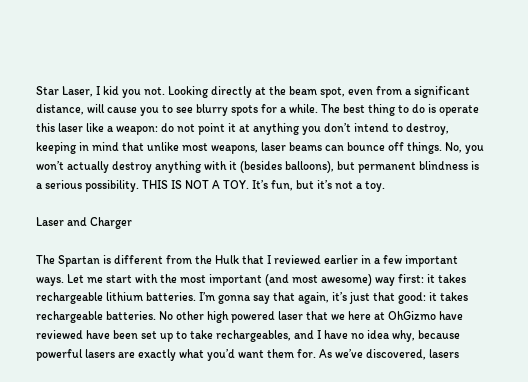Star Laser, I kid you not. Looking directly at the beam spot, even from a significant distance, will cause you to see blurry spots for a while. The best thing to do is operate this laser like a weapon: do not point it at anything you don’t intend to destroy, keeping in mind that unlike most weapons, laser beams can bounce off things. No, you won’t actually destroy anything with it (besides balloons), but permanent blindness is a serious possibility. THIS IS NOT A TOY. It’s fun, but it’s not a toy.

Laser and Charger

The Spartan is different from the Hulk that I reviewed earlier in a few important ways. Let me start with the most important (and most awesome) way first: it takes rechargeable lithium batteries. I’m gonna say that again, it’s just that good: it takes rechargeable batteries. No other high powered laser that we here at OhGizmo have reviewed have been set up to take rechargeables, and I have no idea why, because powerful lasers are exactly what you’d want them for. As we’ve discovered, lasers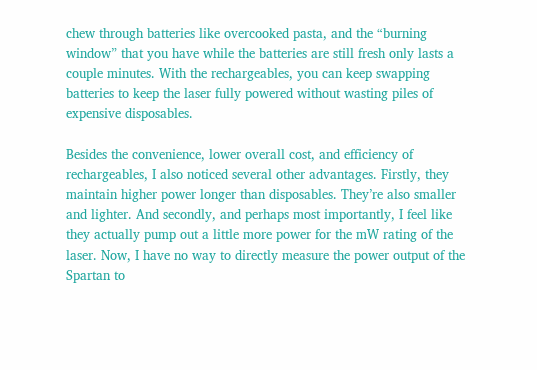chew through batteries like overcooked pasta, and the “burning window” that you have while the batteries are still fresh only lasts a couple minutes. With the rechargeables, you can keep swapping batteries to keep the laser fully powered without wasting piles of expensive disposables.

Besides the convenience, lower overall cost, and efficiency of rechargeables, I also noticed several other advantages. Firstly, they maintain higher power longer than disposables. They’re also smaller and lighter. And secondly, and perhaps most importantly, I feel like they actually pump out a little more power for the mW rating of the laser. Now, I have no way to directly measure the power output of the Spartan to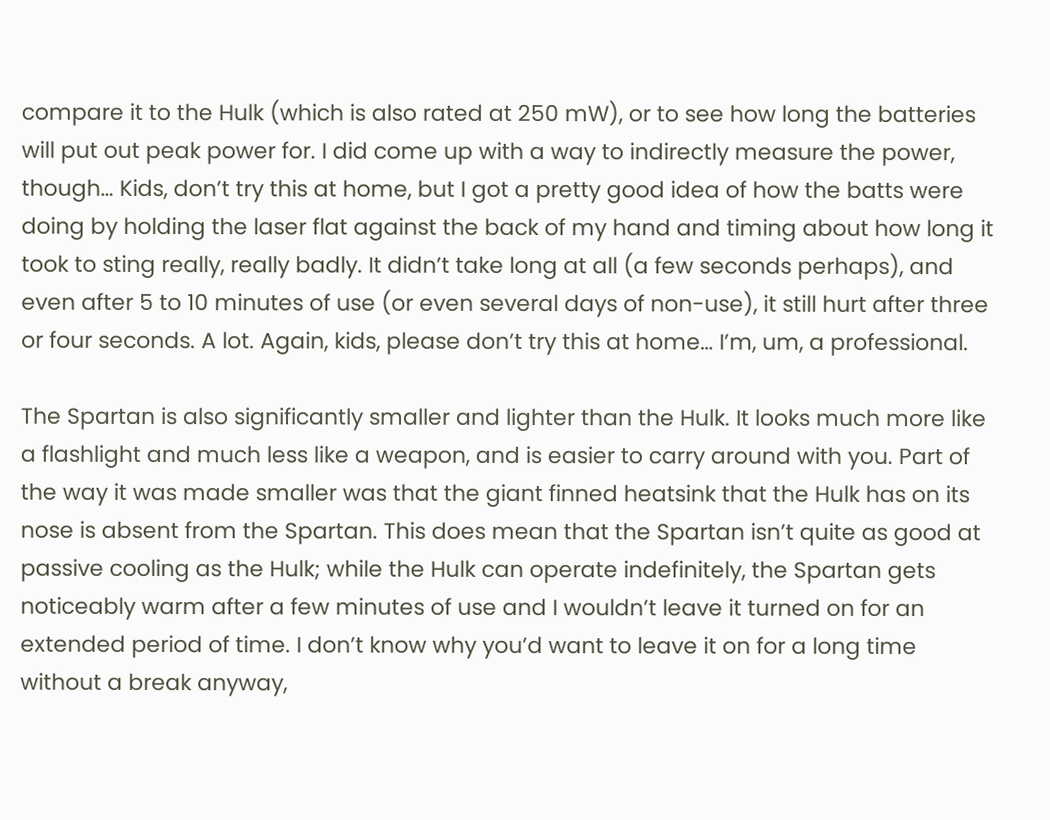compare it to the Hulk (which is also rated at 250 mW), or to see how long the batteries will put out peak power for. I did come up with a way to indirectly measure the power, though… Kids, don’t try this at home, but I got a pretty good idea of how the batts were doing by holding the laser flat against the back of my hand and timing about how long it took to sting really, really badly. It didn’t take long at all (a few seconds perhaps), and even after 5 to 10 minutes of use (or even several days of non-use), it still hurt after three or four seconds. A lot. Again, kids, please don’t try this at home… I’m, um, a professional.

The Spartan is also significantly smaller and lighter than the Hulk. It looks much more like a flashlight and much less like a weapon, and is easier to carry around with you. Part of the way it was made smaller was that the giant finned heatsink that the Hulk has on its nose is absent from the Spartan. This does mean that the Spartan isn’t quite as good at passive cooling as the Hulk; while the Hulk can operate indefinitely, the Spartan gets noticeably warm after a few minutes of use and I wouldn’t leave it turned on for an extended period of time. I don’t know why you’d want to leave it on for a long time without a break anyway,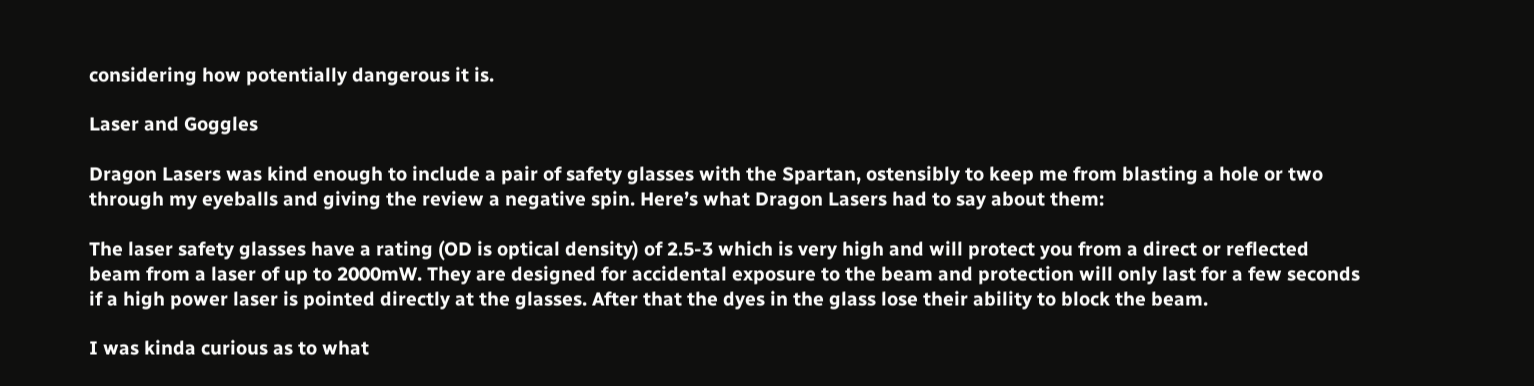considering how potentially dangerous it is.

Laser and Goggles

Dragon Lasers was kind enough to include a pair of safety glasses with the Spartan, ostensibly to keep me from blasting a hole or two through my eyeballs and giving the review a negative spin. Here’s what Dragon Lasers had to say about them:

The laser safety glasses have a rating (OD is optical density) of 2.5-3 which is very high and will protect you from a direct or reflected beam from a laser of up to 2000mW. They are designed for accidental exposure to the beam and protection will only last for a few seconds if a high power laser is pointed directly at the glasses. After that the dyes in the glass lose their ability to block the beam.

I was kinda curious as to what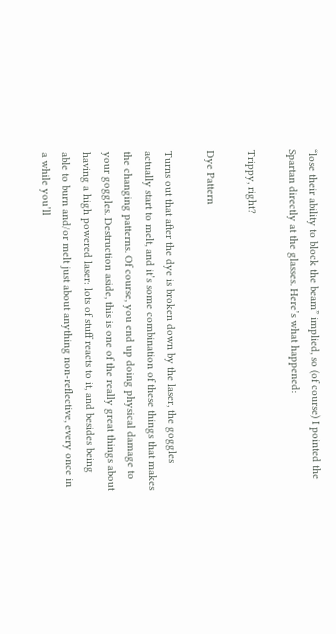“lose their ability to block the beam” implied, so (of course) I pointed the Spartan directly at the glasses. Here’s what happened:

Trippy, right?

Dye Pattern

Turns out that after the dye is broken down by the laser, the goggles actually start to melt, and it’s some combination of these things that makes the changing patterns. Of course, you end up doing physical damage to your goggles. Destruction aside, this is one of the really great things about having a high powered laser: lots of stuff reacts to it, and besides being able to burn and/or melt just about anything non-reflective, every once in a while you’ll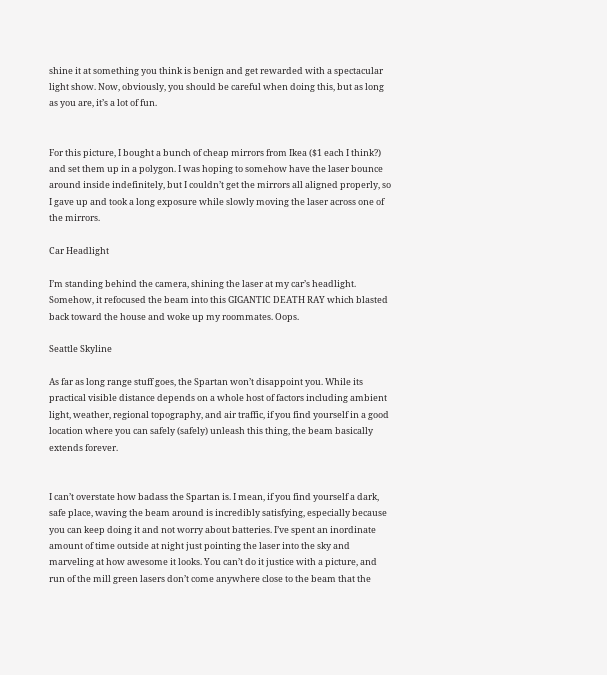shine it at something you think is benign and get rewarded with a spectacular light show. Now, obviously, you should be careful when doing this, but as long as you are, it’s a lot of fun.


For this picture, I bought a bunch of cheap mirrors from Ikea ($1 each I think?) and set them up in a polygon. I was hoping to somehow have the laser bounce around inside indefinitely, but I couldn’t get the mirrors all aligned properly, so I gave up and took a long exposure while slowly moving the laser across one of the mirrors.

Car Headlight

I’m standing behind the camera, shining the laser at my car’s headlight. Somehow, it refocused the beam into this GIGANTIC DEATH RAY which blasted back toward the house and woke up my roommates. Oops.

Seattle Skyline

As far as long range stuff goes, the Spartan won’t disappoint you. While its practical visible distance depends on a whole host of factors including ambient light, weather, regional topography, and air traffic, if you find yourself in a good location where you can safely (safely) unleash this thing, the beam basically extends forever.


I can’t overstate how badass the Spartan is. I mean, if you find yourself a dark, safe place, waving the beam around is incredibly satisfying, especially because you can keep doing it and not worry about batteries. I’ve spent an inordinate amount of time outside at night just pointing the laser into the sky and marveling at how awesome it looks. You can’t do it justice with a picture, and run of the mill green lasers don’t come anywhere close to the beam that the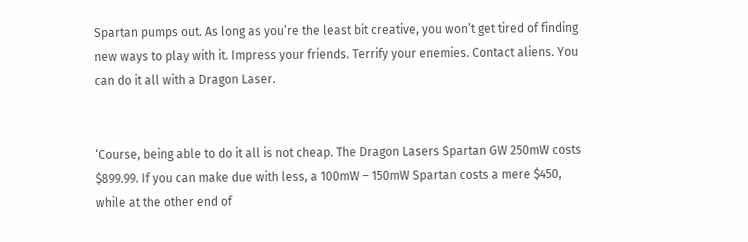Spartan pumps out. As long as you’re the least bit creative, you won’t get tired of finding new ways to play with it. Impress your friends. Terrify your enemies. Contact aliens. You can do it all with a Dragon Laser.


‘Course, being able to do it all is not cheap. The Dragon Lasers Spartan GW 250mW costs $899.99. If you can make due with less, a 100mW – 150mW Spartan costs a mere $450, while at the other end of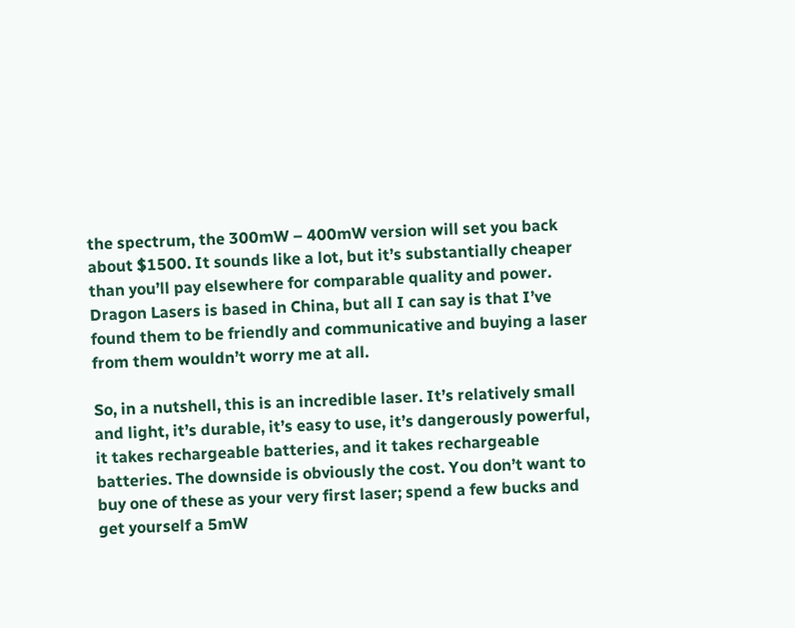the spectrum, the 300mW – 400mW version will set you back about $1500. It sounds like a lot, but it’s substantially cheaper than you’ll pay elsewhere for comparable quality and power. Dragon Lasers is based in China, but all I can say is that I’ve found them to be friendly and communicative and buying a laser from them wouldn’t worry me at all.

So, in a nutshell, this is an incredible laser. It’s relatively small and light, it’s durable, it’s easy to use, it’s dangerously powerful, it takes rechargeable batteries, and it takes rechargeable batteries. The downside is obviously the cost. You don’t want to buy one of these as your very first laser; spend a few bucks and get yourself a 5mW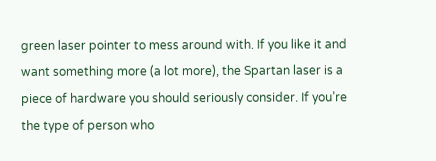green laser pointer to mess around with. If you like it and want something more (a lot more), the Spartan laser is a piece of hardware you should seriously consider. If you’re the type of person who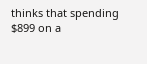thinks that spending $899 on a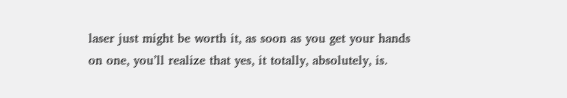laser just might be worth it, as soon as you get your hands on one, you’ll realize that yes, it totally, absolutely, is.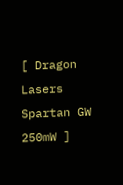[ Dragon Lasers Spartan GW 250mW ]